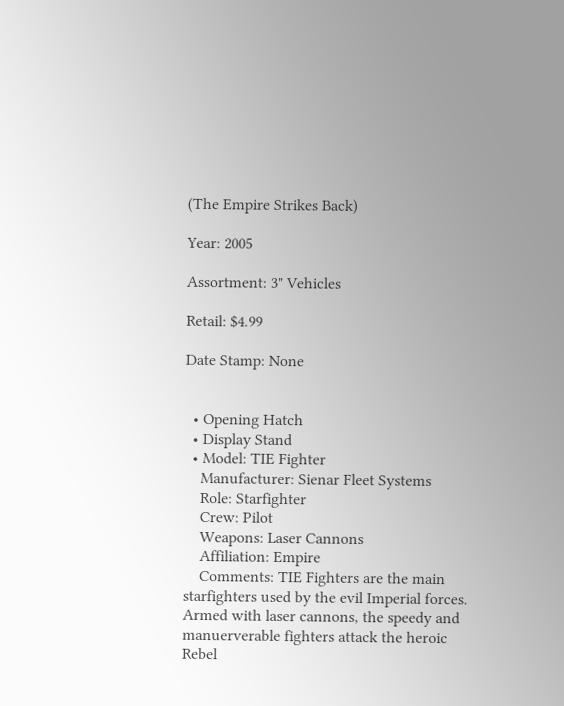(The Empire Strikes Back)

Year: 2005

Assortment: 3" Vehicles

Retail: $4.99

Date Stamp: None


  • Opening Hatch
  • Display Stand
  • Model: TIE Fighter
    Manufacturer: Sienar Fleet Systems
    Role: Starfighter
    Crew: Pilot
    Weapons: Laser Cannons
    Affiliation: Empire
    Comments: TIE Fighters are the main starfighters used by the evil Imperial forces. Armed with laser cannons, the speedy and manuerverable fighters attack the heroic Rebel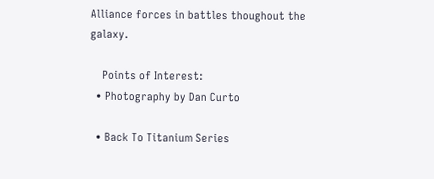Alliance forces in battles thoughout the galaxy.

    Points of Interest:
  • Photography by Dan Curto

  • Back To Titanium Series